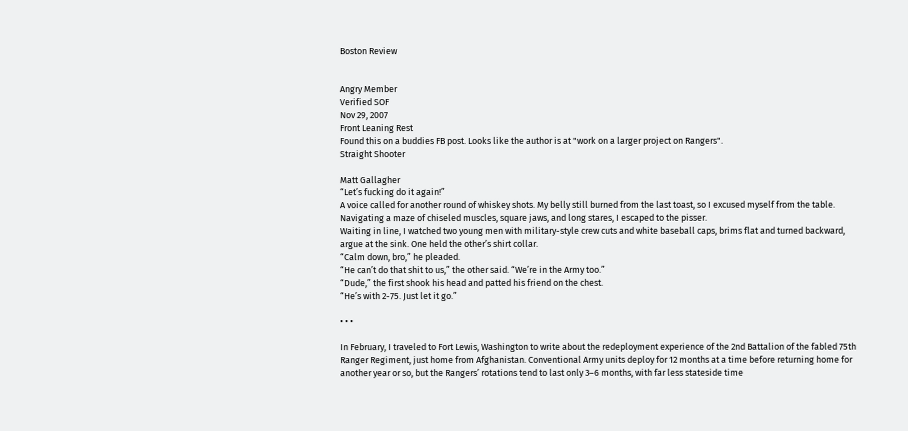Boston Review


Angry Member
Verified SOF
Nov 29, 2007
Front Leaning Rest
Found this on a buddies FB post. Looks like the author is at "work on a larger project on Rangers".
Straight Shooter

Matt Gallagher
“Let’s fucking do it again!”
A voice called for another round of whiskey shots. My belly still burned from the last toast, so I excused myself from the table. Navigating a maze of chiseled muscles, square jaws, and long stares, I escaped to the pisser.
Waiting in line, I watched two young men with military-style crew cuts and white baseball caps, brims flat and turned backward, argue at the sink. One held the other’s shirt collar.
“Calm down, bro,” he pleaded.
“He can’t do that shit to us,” the other said. “We’re in the Army too.”
“Dude,” the first shook his head and patted his friend on the chest.
“He’s with 2-75. Just let it go.”

• • •

In February, I traveled to Fort Lewis, Washington to write about the redeployment experience of the 2nd Battalion of the fabled 75th Ranger Regiment, just home from Afghanistan. Conventional Army units deploy for 12 months at a time before returning home for another year or so, but the Rangers’ rotations tend to last only 3–6 months, with far less stateside time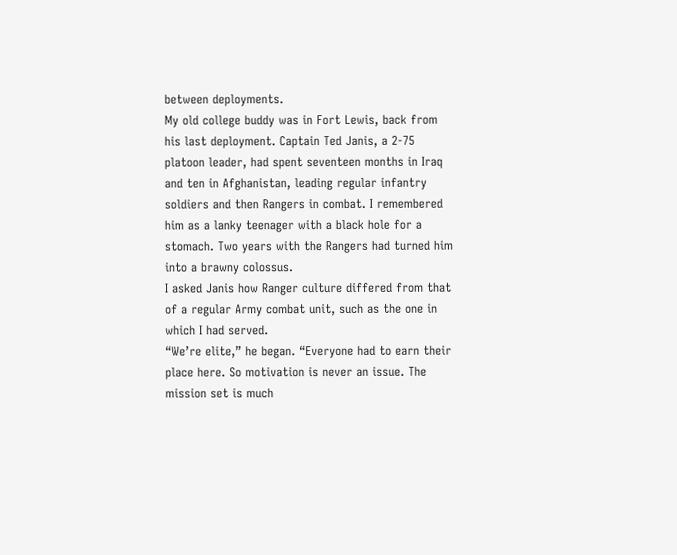between deployments.
My old college buddy was in Fort Lewis, back from his last deployment. Captain Ted Janis, a 2-75 platoon leader, had spent seventeen months in Iraq and ten in Afghanistan, leading regular infantry soldiers and then Rangers in combat. I remembered him as a lanky teenager with a black hole for a stomach. Two years with the Rangers had turned him into a brawny colossus.
I asked Janis how Ranger culture differed from that of a regular Army combat unit, such as the one in which I had served.
“We’re elite,” he began. “Everyone had to earn their place here. So motivation is never an issue. The mission set is much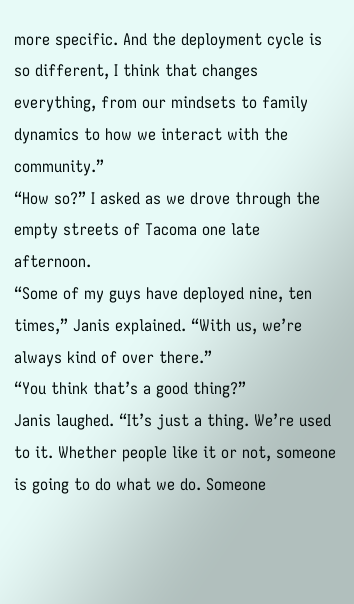more specific. And the deployment cycle is so different, I think that changes everything, from our mindsets to family dynamics to how we interact with the community.”
“How so?” I asked as we drove through the empty streets of Tacoma one late afternoon.
“Some of my guys have deployed nine, ten times,” Janis explained. “With us, we’re always kind of over there.”
“You think that’s a good thing?”
Janis laughed. “It’s just a thing. We’re used to it. Whether people like it or not, someone is going to do what we do. Someone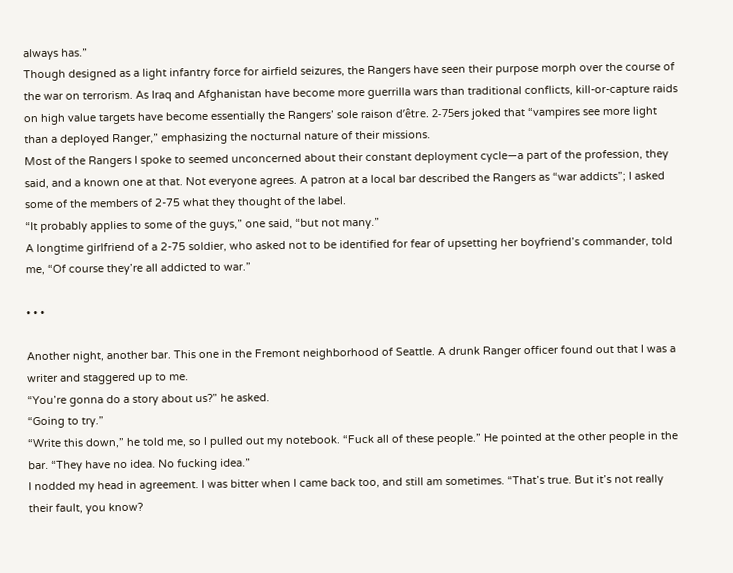always has.”
Though designed as a light infantry force for airfield seizures, the Rangers have seen their purpose morph over the course of the war on terrorism. As Iraq and Afghanistan have become more guerrilla wars than traditional conflicts, kill-or-capture raids on high value targets have become essentially the Rangers’ sole raison d’être. 2-75ers joked that “vampires see more light than a deployed Ranger,” emphasizing the nocturnal nature of their missions.
Most of the Rangers I spoke to seemed unconcerned about their constant deployment cycle—a part of the profession, they said, and a known one at that. Not everyone agrees. A patron at a local bar described the Rangers as “war addicts”; I asked some of the members of 2-75 what they thought of the label.
“It probably applies to some of the guys,” one said, “but not many.”
A longtime girlfriend of a 2-75 soldier, who asked not to be identified for fear of upsetting her boyfriend’s commander, told me, “Of course they’re all addicted to war.”

• • •

Another night, another bar. This one in the Fremont neighborhood of Seattle. A drunk Ranger officer found out that I was a writer and staggered up to me.
“You’re gonna do a story about us?” he asked.
“Going to try.”
“Write this down,” he told me, so I pulled out my notebook. “Fuck all of these people.” He pointed at the other people in the bar. “They have no idea. No fucking idea.”
I nodded my head in agreement. I was bitter when I came back too, and still am sometimes. “That’s true. But it’s not really their fault, you know?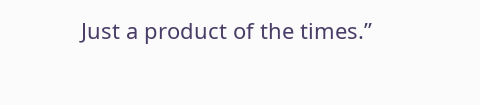Just a product of the times.”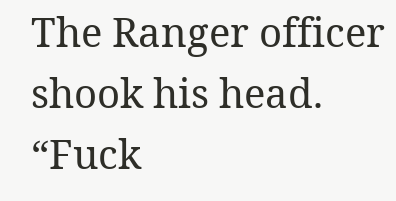The Ranger officer shook his head. “Fuck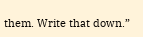them. Write that down.”